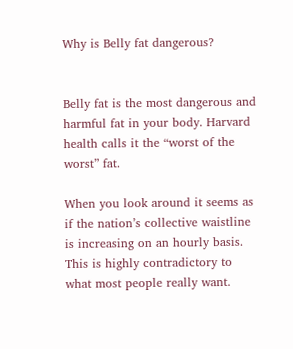Why is Belly fat dangerous?


Belly fat is the most dangerous and harmful fat in your body. Harvard health calls it the “worst of the worst” fat.

When you look around it seems as if the nation’s collective waistline is increasing on an hourly basis. This is highly contradictory to what most people really want.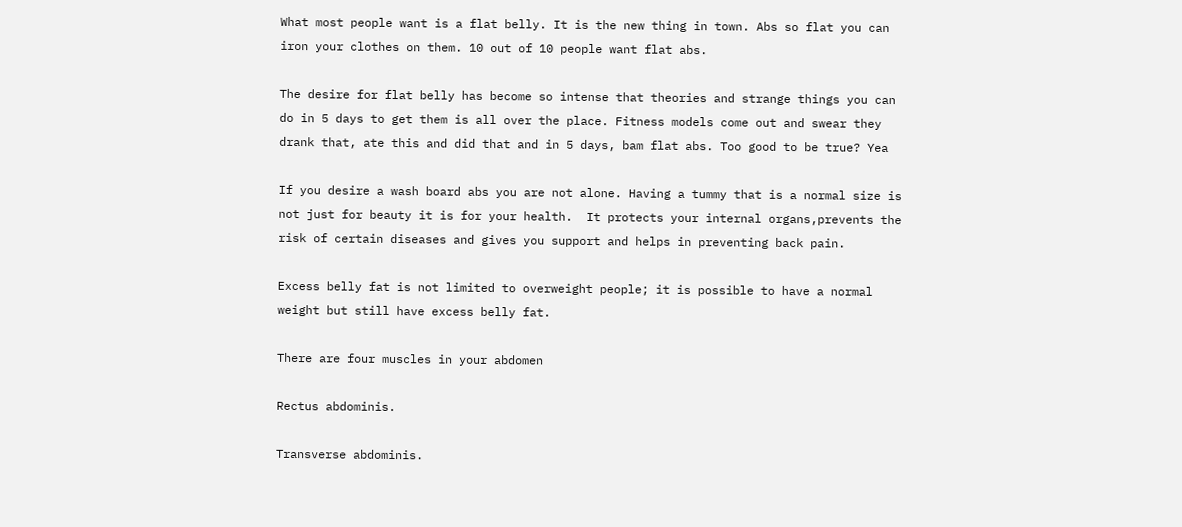What most people want is a flat belly. It is the new thing in town. Abs so flat you can iron your clothes on them. 10 out of 10 people want flat abs.

The desire for flat belly has become so intense that theories and strange things you can do in 5 days to get them is all over the place. Fitness models come out and swear they drank that, ate this and did that and in 5 days, bam flat abs. Too good to be true? Yea

If you desire a wash board abs you are not alone. Having a tummy that is a normal size is not just for beauty it is for your health.  It protects your internal organs,prevents the risk of certain diseases and gives you support and helps in preventing back pain.

Excess belly fat is not limited to overweight people; it is possible to have a normal weight but still have excess belly fat.

There are four muscles in your abdomen

Rectus abdominis.

Transverse abdominis.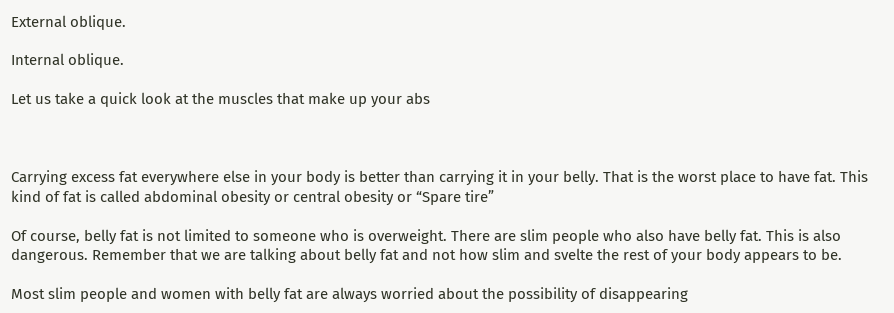External oblique.

Internal oblique.

Let us take a quick look at the muscles that make up your abs



Carrying excess fat everywhere else in your body is better than carrying it in your belly. That is the worst place to have fat. This kind of fat is called abdominal obesity or central obesity or “Spare tire”

Of course, belly fat is not limited to someone who is overweight. There are slim people who also have belly fat. This is also dangerous. Remember that we are talking about belly fat and not how slim and svelte the rest of your body appears to be.

Most slim people and women with belly fat are always worried about the possibility of disappearing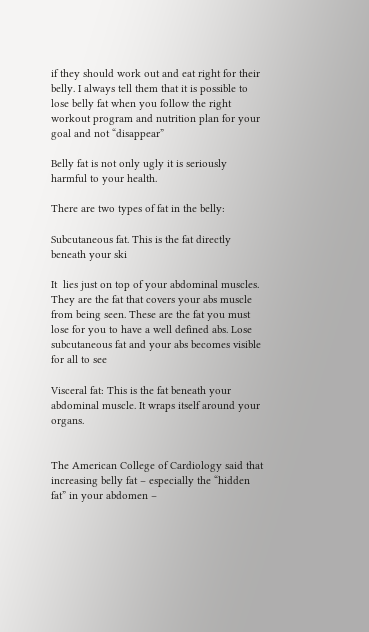if they should work out and eat right for their belly. I always tell them that it is possible to lose belly fat when you follow the right workout program and nutrition plan for your goal and not “disappear”

Belly fat is not only ugly it is seriously harmful to your health.

There are two types of fat in the belly:

Subcutaneous fat. This is the fat directly beneath your ski

It  lies just on top of your abdominal muscles. They are the fat that covers your abs muscle from being seen. These are the fat you must lose for you to have a well defined abs. Lose subcutaneous fat and your abs becomes visible for all to see

Visceral fat: This is the fat beneath your abdominal muscle. It wraps itself around your organs.


The American College of Cardiology said that increasing belly fat – especially the “hidden fat” in your abdomen –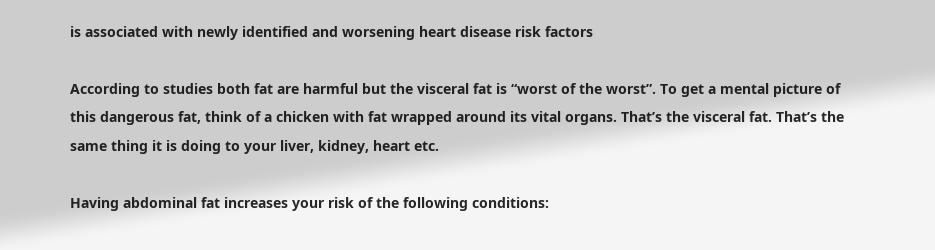is associated with newly identified and worsening heart disease risk factors

According to studies both fat are harmful but the visceral fat is “worst of the worst”. To get a mental picture of this dangerous fat, think of a chicken with fat wrapped around its vital organs. That’s the visceral fat. That’s the same thing it is doing to your liver, kidney, heart etc.

Having abdominal fat increases your risk of the following conditions: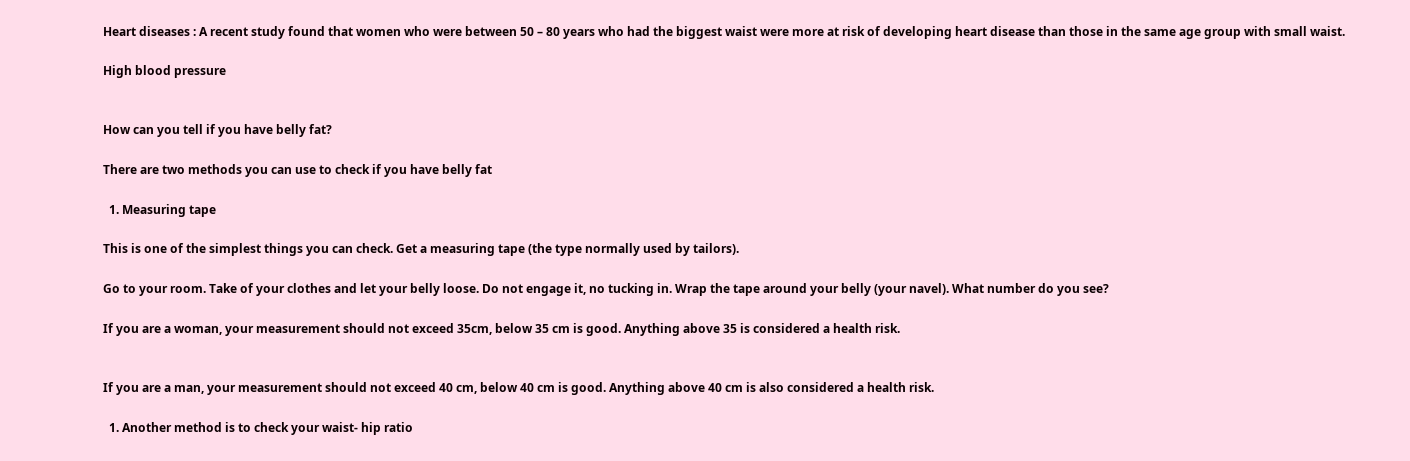Heart diseases : A recent study found that women who were between 50 – 80 years who had the biggest waist were more at risk of developing heart disease than those in the same age group with small waist.

High blood pressure


How can you tell if you have belly fat?

There are two methods you can use to check if you have belly fat

  1. Measuring tape

This is one of the simplest things you can check. Get a measuring tape (the type normally used by tailors).

Go to your room. Take of your clothes and let your belly loose. Do not engage it, no tucking in. Wrap the tape around your belly (your navel). What number do you see?

If you are a woman, your measurement should not exceed 35cm, below 35 cm is good. Anything above 35 is considered a health risk.


If you are a man, your measurement should not exceed 40 cm, below 40 cm is good. Anything above 40 cm is also considered a health risk.

  1. Another method is to check your waist- hip ratio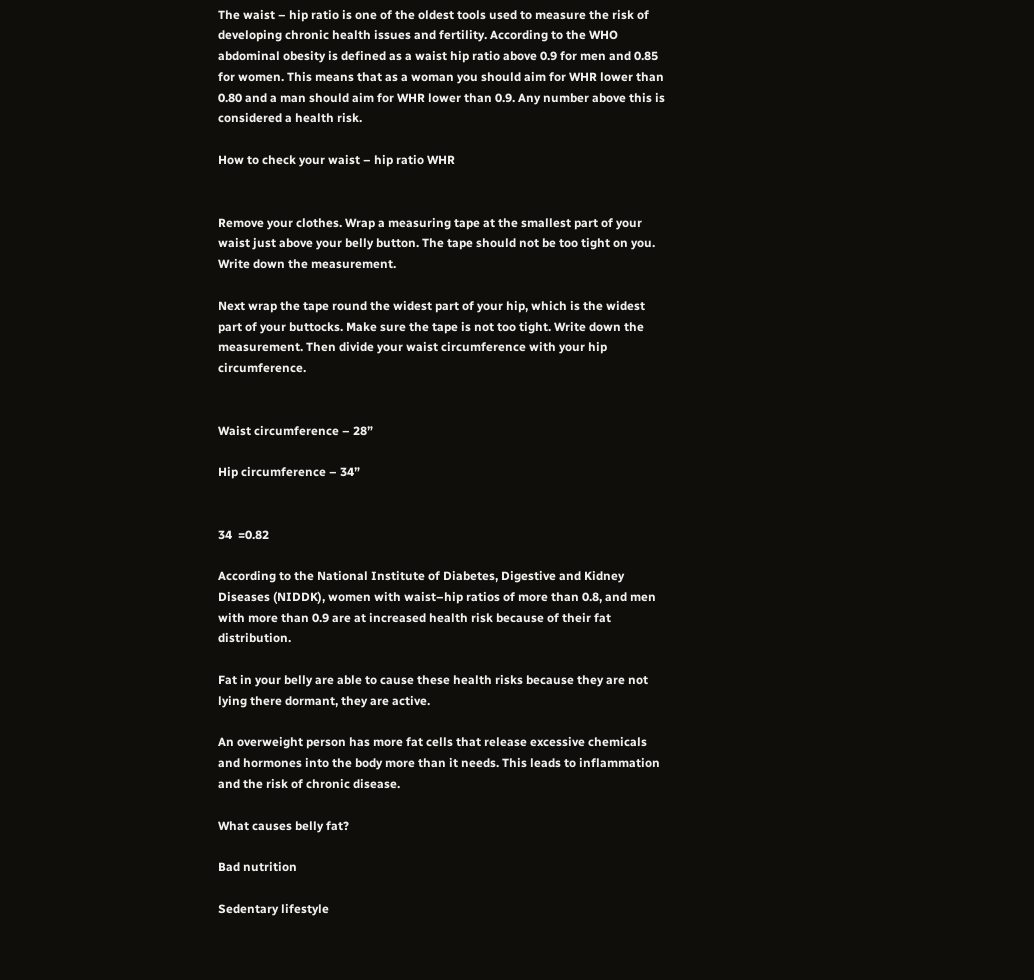The waist – hip ratio is one of the oldest tools used to measure the risk of developing chronic health issues and fertility. According to the WHO abdominal obesity is defined as a waist hip ratio above 0.9 for men and 0.85 for women. This means that as a woman you should aim for WHR lower than 0.80 and a man should aim for WHR lower than 0.9. Any number above this is considered a health risk.

How to check your waist – hip ratio WHR


Remove your clothes. Wrap a measuring tape at the smallest part of your waist just above your belly button. The tape should not be too tight on you. Write down the measurement.

Next wrap the tape round the widest part of your hip, which is the widest part of your buttocks. Make sure the tape is not too tight. Write down the measurement. Then divide your waist circumference with your hip circumference.


Waist circumference – 28”

Hip circumference – 34”


34  =0.82

According to the National Institute of Diabetes, Digestive and Kidney Diseases (NIDDK), women with waist–hip ratios of more than 0.8, and men with more than 0.9 are at increased health risk because of their fat distribution.

Fat in your belly are able to cause these health risks because they are not lying there dormant, they are active.

An overweight person has more fat cells that release excessive chemicals and hormones into the body more than it needs. This leads to inflammation and the risk of chronic disease.

What causes belly fat?

Bad nutrition

Sedentary lifestyle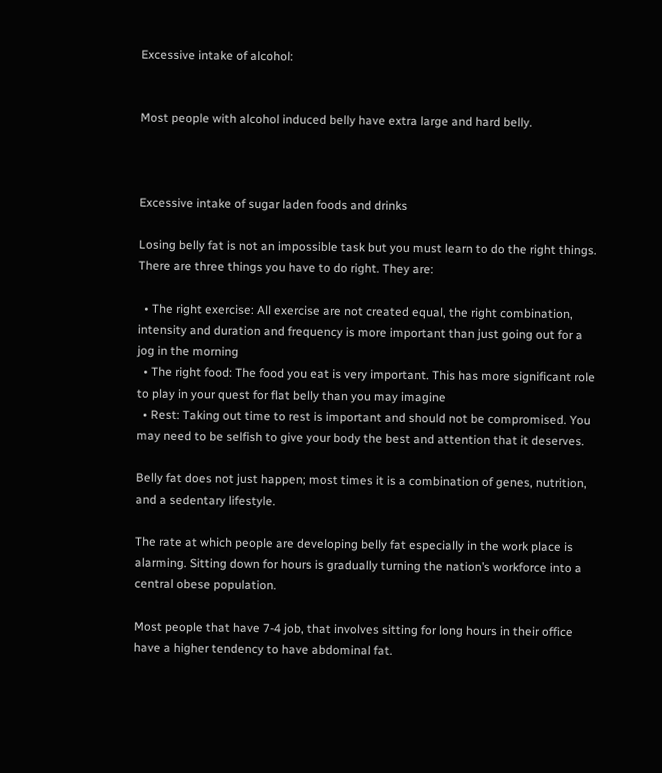Excessive intake of alcohol:


Most people with alcohol induced belly have extra large and hard belly.



Excessive intake of sugar laden foods and drinks

Losing belly fat is not an impossible task but you must learn to do the right things. There are three things you have to do right. They are:

  • The right exercise: All exercise are not created equal, the right combination, intensity and duration and frequency is more important than just going out for a jog in the morning
  • The right food: The food you eat is very important. This has more significant role to play in your quest for flat belly than you may imagine
  • Rest: Taking out time to rest is important and should not be compromised. You may need to be selfish to give your body the best and attention that it deserves.

Belly fat does not just happen; most times it is a combination of genes, nutrition, and a sedentary lifestyle.

The rate at which people are developing belly fat especially in the work place is alarming. Sitting down for hours is gradually turning the nation’s workforce into a central obese population.

Most people that have 7-4 job, that involves sitting for long hours in their office have a higher tendency to have abdominal fat.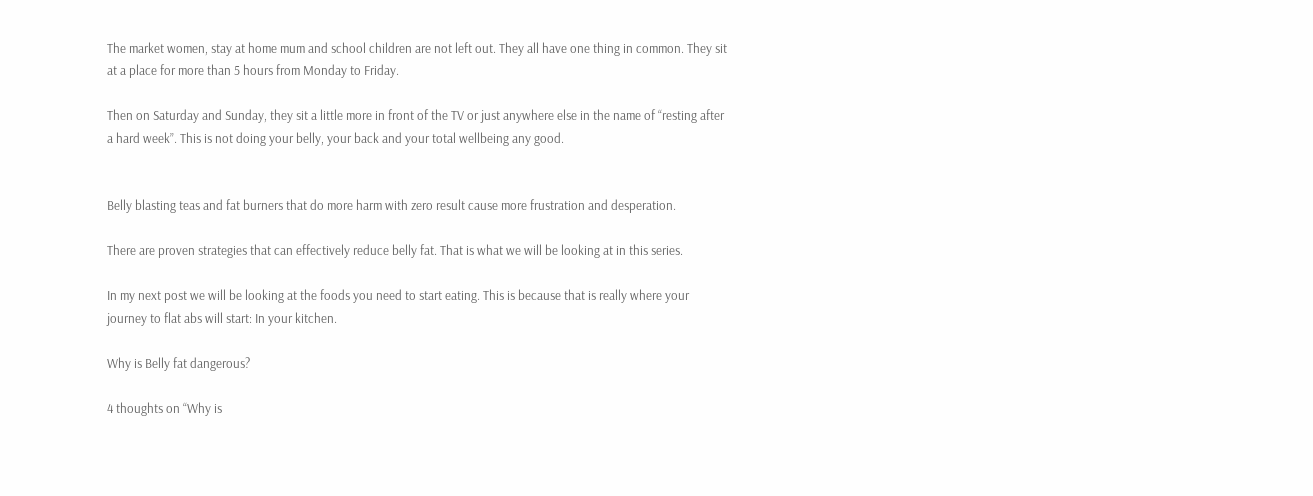The market women, stay at home mum and school children are not left out. They all have one thing in common. They sit at a place for more than 5 hours from Monday to Friday.

Then on Saturday and Sunday, they sit a little more in front of the TV or just anywhere else in the name of “resting after a hard week”. This is not doing your belly, your back and your total wellbeing any good.


Belly blasting teas and fat burners that do more harm with zero result cause more frustration and desperation.

There are proven strategies that can effectively reduce belly fat. That is what we will be looking at in this series.

In my next post we will be looking at the foods you need to start eating. This is because that is really where your journey to flat abs will start: In your kitchen.

Why is Belly fat dangerous?

4 thoughts on “Why is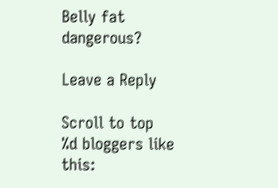Belly fat dangerous?

Leave a Reply

Scroll to top
%d bloggers like this: